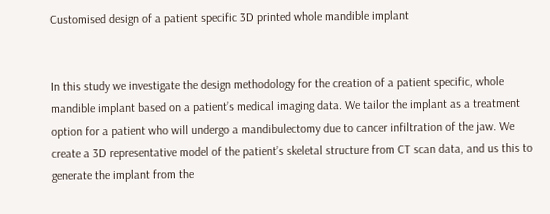Customised design of a patient specific 3D printed whole mandible implant


In this study we investigate the design methodology for the creation of a patient specific, whole mandible implant based on a patient’s medical imaging data. We tailor the implant as a treatment option for a patient who will undergo a mandibulectomy due to cancer infiltration of the jaw. We create a 3D representative model of the patient’s skeletal structure from CT scan data, and us this to generate the implant from the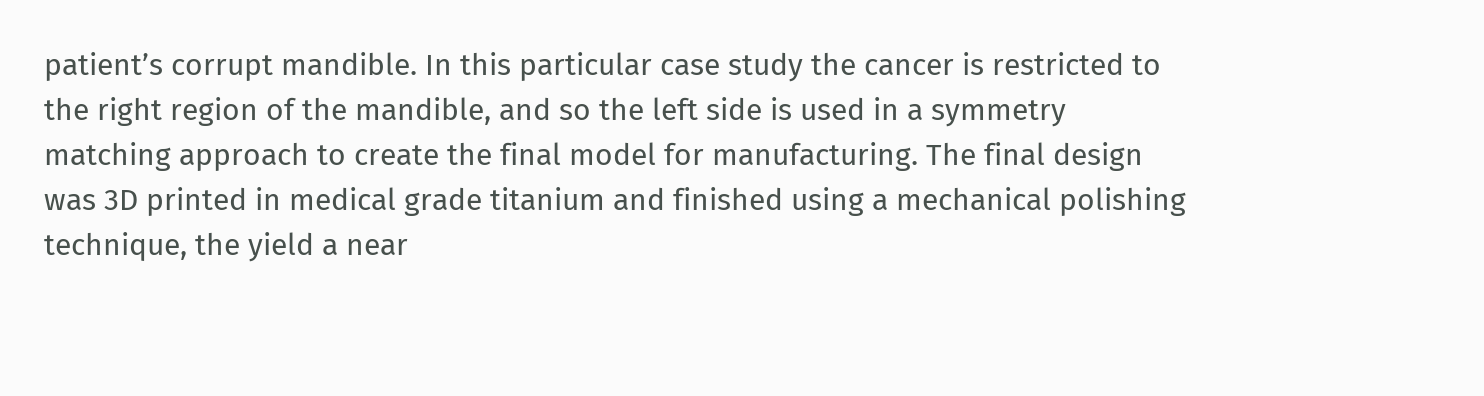patient’s corrupt mandible. In this particular case study the cancer is restricted to the right region of the mandible, and so the left side is used in a symmetry matching approach to create the final model for manufacturing. The final design was 3D printed in medical grade titanium and finished using a mechanical polishing technique, the yield a near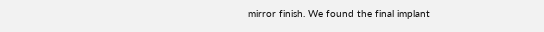mirror finish. We found the final implant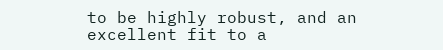to be highly robust, and an excellent fit to a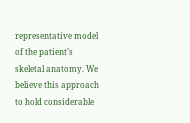representative model of the patient’s skeletal anatomy. We believe this approach to hold considerable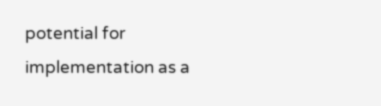potential for implementation as a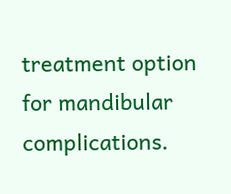treatment option for mandibular complications.